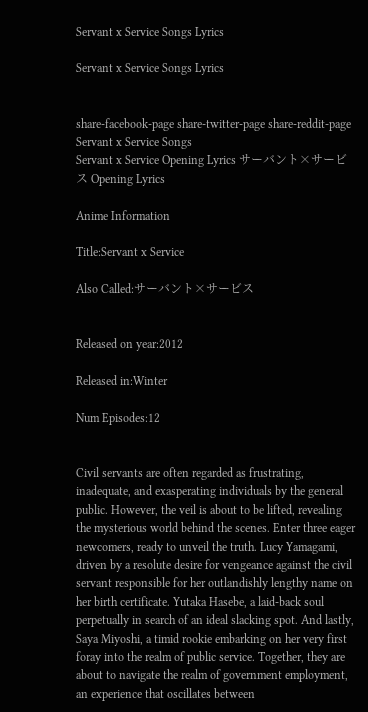Servant x Service Songs Lyrics

Servant x Service Songs Lyrics


share-facebook-page share-twitter-page share-reddit-page
Servant x Service Songs
Servant x Service Opening Lyrics サーバント×サービス Opening Lyrics

Anime Information

Title:Servant x Service

Also Called:サーバント×サービス


Released on year:2012

Released in:Winter

Num Episodes:12


Civil servants are often regarded as frustrating, inadequate, and exasperating individuals by the general public. However, the veil is about to be lifted, revealing the mysterious world behind the scenes. Enter three eager newcomers, ready to unveil the truth. Lucy Yamagami, driven by a resolute desire for vengeance against the civil servant responsible for her outlandishly lengthy name on her birth certificate. Yutaka Hasebe, a laid-back soul perpetually in search of an ideal slacking spot. And lastly, Saya Miyoshi, a timid rookie embarking on her very first foray into the realm of public service. Together, they are about to navigate the realm of government employment, an experience that oscillates between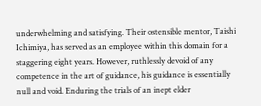underwhelming and satisfying. Their ostensible mentor, Taishi Ichimiya, has served as an employee within this domain for a staggering eight years. However, ruthlessly devoid of any competence in the art of guidance, his guidance is essentially null and void. Enduring the trials of an inept elder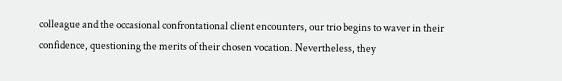colleague and the occasional confrontational client encounters, our trio begins to waver in their confidence, questioning the merits of their chosen vocation. Nevertheless, they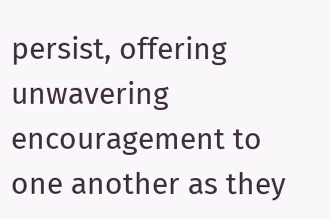persist, offering unwavering encouragement to one another as they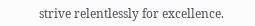strive relentlessly for excellence.